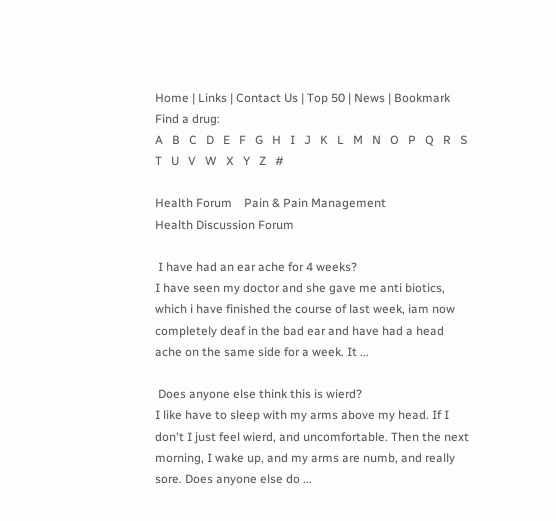Home | Links | Contact Us | Top 50 | News | Bookmark
Find a drug:
A   B   C   D   E   F   G   H   I   J   K   L   M   N   O   P   Q   R   S   T   U   V   W   X   Y   Z   #

Health Forum    Pain & Pain Management
Health Discussion Forum

 I have had an ear ache for 4 weeks?
I have seen my doctor and she gave me anti biotics, which i have finished the course of last week, iam now completely deaf in the bad ear and have had a head ache on the same side for a week. It ...

 Does anyone else think this is wierd?
I like have to sleep with my arms above my head. If I don't I just feel wierd, and uncomfortable. Then the next morning, I wake up, and my arms are numb, and really sore. Does anyone else do ...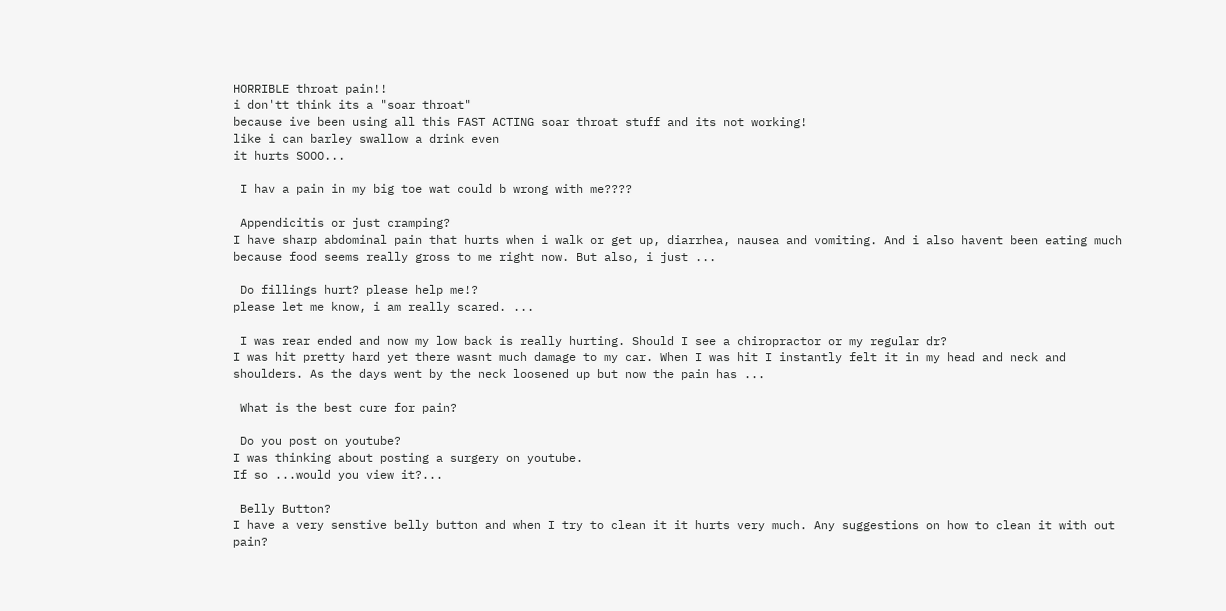HORRIBLE throat pain!!
i don'tt think its a "soar throat"
because ive been using all this FAST ACTING soar throat stuff and its not working!
like i can barley swallow a drink even
it hurts SOOO...

 I hav a pain in my big toe wat could b wrong with me????

 Appendicitis or just cramping?
I have sharp abdominal pain that hurts when i walk or get up, diarrhea, nausea and vomiting. And i also havent been eating much because food seems really gross to me right now. But also, i just ...

 Do fillings hurt? please help me!?
please let me know, i am really scared. ...

 I was rear ended and now my low back is really hurting. Should I see a chiropractor or my regular dr?
I was hit pretty hard yet there wasnt much damage to my car. When I was hit I instantly felt it in my head and neck and shoulders. As the days went by the neck loosened up but now the pain has ...

 What is the best cure for pain?

 Do you post on youtube?
I was thinking about posting a surgery on youtube.
If so ...would you view it?...

 Belly Button?
I have a very senstive belly button and when I try to clean it it hurts very much. Any suggestions on how to clean it with out pain?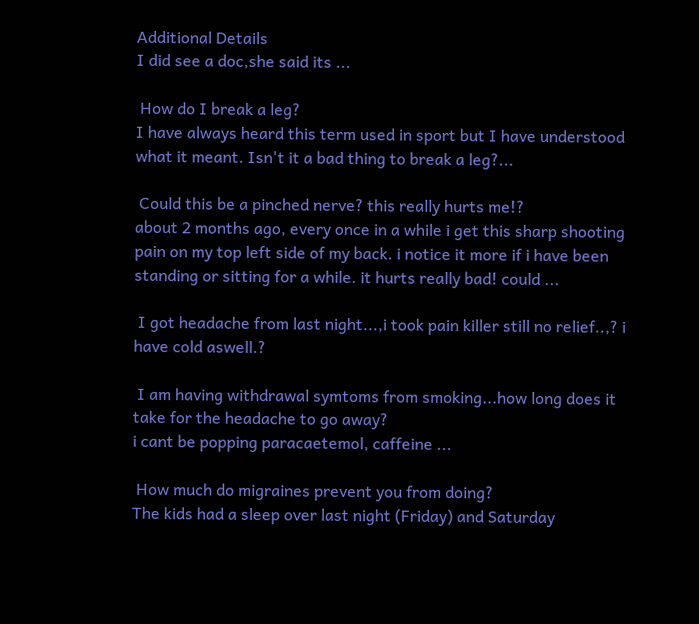Additional Details
I did see a doc,she said its ...

 How do I break a leg?
I have always heard this term used in sport but I have understood what it meant. Isn't it a bad thing to break a leg?...

 Could this be a pinched nerve? this really hurts me!?
about 2 months ago, every once in a while i get this sharp shooting pain on my top left side of my back. i notice it more if i have been standing or sitting for a while. it hurts really bad! could ...

 I got headache from last night...,i took pain killer still no relief..,? i have cold aswell.?

 I am having withdrawal symtoms from smoking...how long does it take for the headache to go away?
i cant be popping paracaetemol, caffeine ...

 How much do migraines prevent you from doing?
The kids had a sleep over last night (Friday) and Saturday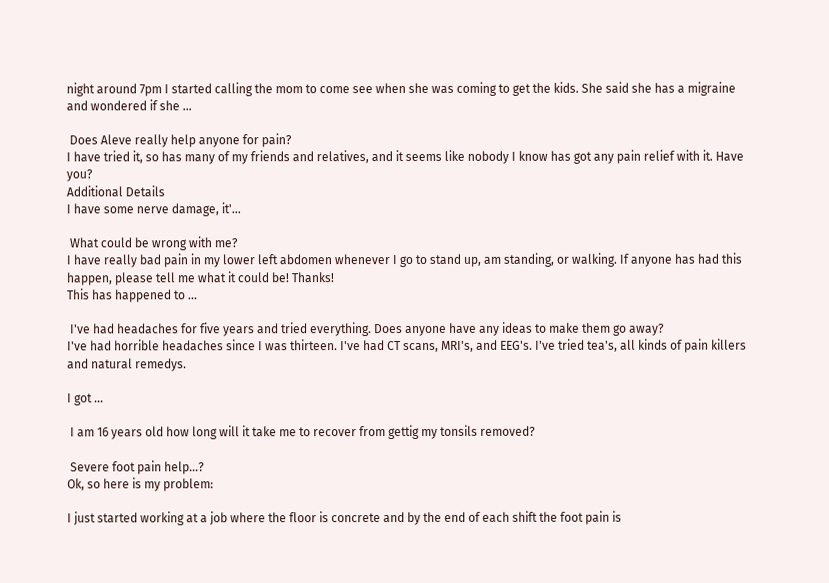night around 7pm I started calling the mom to come see when she was coming to get the kids. She said she has a migraine and wondered if she ...

 Does Aleve really help anyone for pain?
I have tried it, so has many of my friends and relatives, and it seems like nobody I know has got any pain relief with it. Have you?
Additional Details
I have some nerve damage, it'...

 What could be wrong with me?
I have really bad pain in my lower left abdomen whenever I go to stand up, am standing, or walking. If anyone has had this happen, please tell me what it could be! Thanks!
This has happened to ...

 I've had headaches for five years and tried everything. Does anyone have any ideas to make them go away?
I've had horrible headaches since I was thirteen. I've had CT scans, MRI's, and EEG's. I've tried tea's, all kinds of pain killers and natural remedys.

I got ...

 I am 16 years old how long will it take me to recover from gettig my tonsils removed?

 Severe foot pain help...?
Ok, so here is my problem:

I just started working at a job where the floor is concrete and by the end of each shift the foot pain is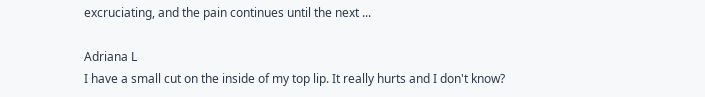excruciating, and the pain continues until the next ...

Adriana L
I have a small cut on the inside of my top lip. It really hurts and I don't know?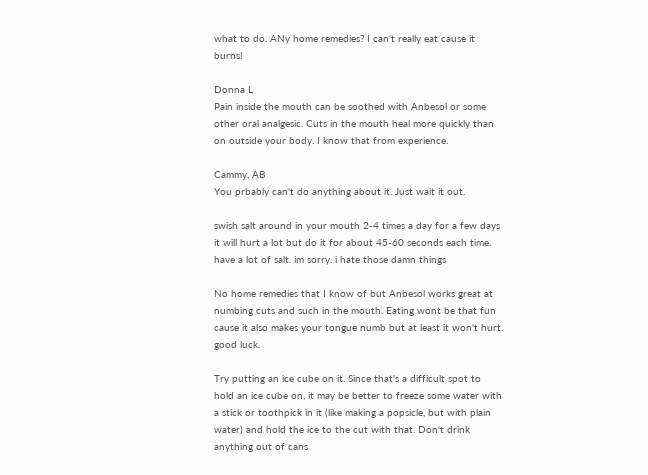what to do. ANy home remedies? I can't really eat cause it burns!

Donna L
Pain inside the mouth can be soothed with Anbesol or some other oral analgesic. Cuts in the mouth heal more quickly than on outside your body. I know that from experience.

Cammy, AB
You prbably can't do anything about it. Just wait it out.

swish salt around in your mouth 2-4 times a day for a few days it will hurt a lot but do it for about 45-60 seconds each time. have a lot of salt. im sorry. i hate those damn things

No home remedies that I know of but Anbesol works great at numbing cuts and such in the mouth. Eating wont be that fun cause it also makes your tongue numb but at least it won't hurt. good luck.

Try putting an ice cube on it. Since that's a difficult spot to hold an ice cube on, it may be better to freeze some water with a stick or toothpick in it (like making a popsicle, but with plain water) and hold the ice to the cut with that. Don't drink anything out of cans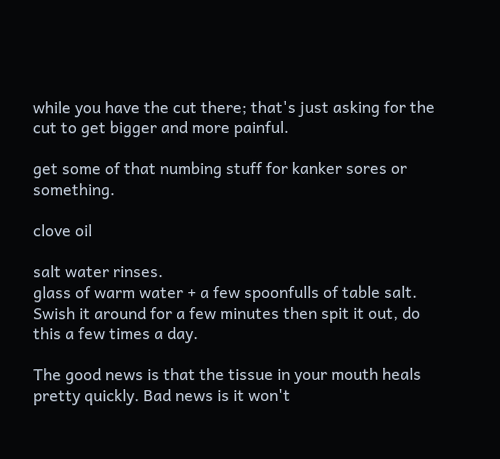while you have the cut there; that's just asking for the cut to get bigger and more painful.

get some of that numbing stuff for kanker sores or something.

clove oil

salt water rinses.
glass of warm water + a few spoonfulls of table salt.
Swish it around for a few minutes then spit it out, do this a few times a day.

The good news is that the tissue in your mouth heals pretty quickly. Bad news is it won't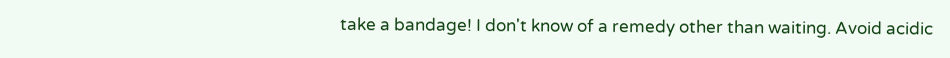take a bandage! I don't know of a remedy other than waiting. Avoid acidic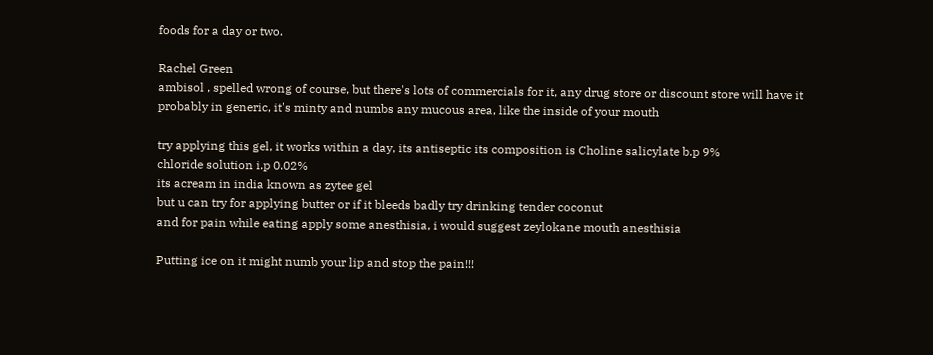foods for a day or two.

Rachel Green
ambisol , spelled wrong of course, but there's lots of commercials for it, any drug store or discount store will have it probably in generic, it's minty and numbs any mucous area, like the inside of your mouth

try applying this gel, it works within a day, its antiseptic its composition is Choline salicylate b.p 9%
chloride solution i.p 0.02%
its acream in india known as zytee gel
but u can try for applying butter or if it bleeds badly try drinking tender coconut
and for pain while eating apply some anesthisia, i would suggest zeylokane mouth anesthisia

Putting ice on it might numb your lip and stop the pain!!!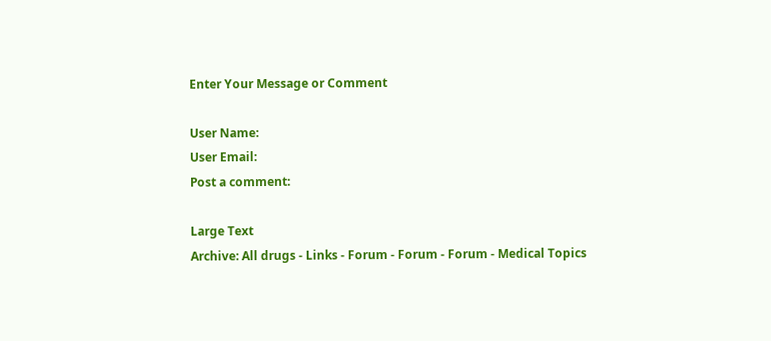Enter Your Message or Comment

User Name:
User Email:
Post a comment:

Large Text
Archive: All drugs - Links - Forum - Forum - Forum - Medical Topics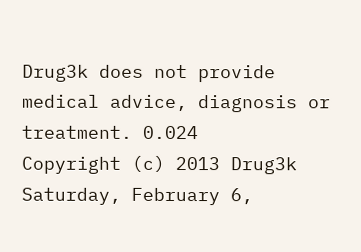Drug3k does not provide medical advice, diagnosis or treatment. 0.024
Copyright (c) 2013 Drug3k Saturday, February 6,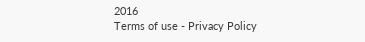2016
Terms of use - Privacy Policy